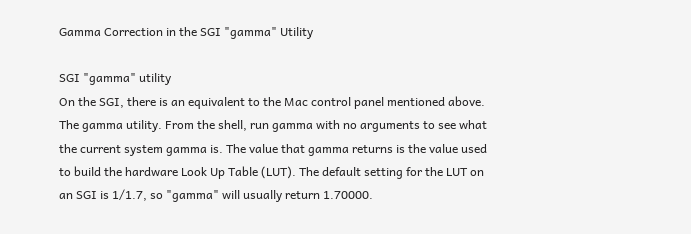Gamma Correction in the SGI "gamma" Utility

SGI "gamma" utility
On the SGI, there is an equivalent to the Mac control panel mentioned above. The gamma utility. From the shell, run gamma with no arguments to see what the current system gamma is. The value that gamma returns is the value used to build the hardware Look Up Table (LUT). The default setting for the LUT on an SGI is 1/1.7, so "gamma" will usually return 1.70000.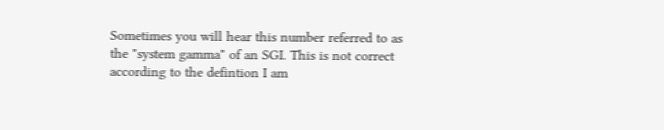Sometimes you will hear this number referred to as the "system gamma" of an SGI. This is not correct according to the defintion I am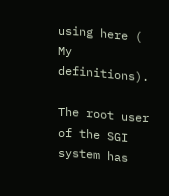using here ( My definitions).

The root user of the SGI system has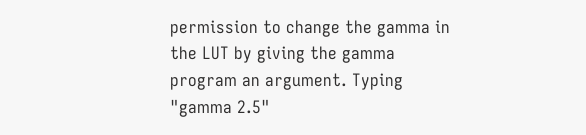permission to change the gamma in the LUT by giving the gamma program an argument. Typing "gamma 2.5"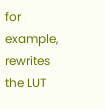for example, rewrites the LUT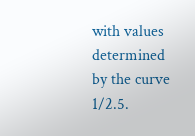with values determined by the curve 1/2.5.